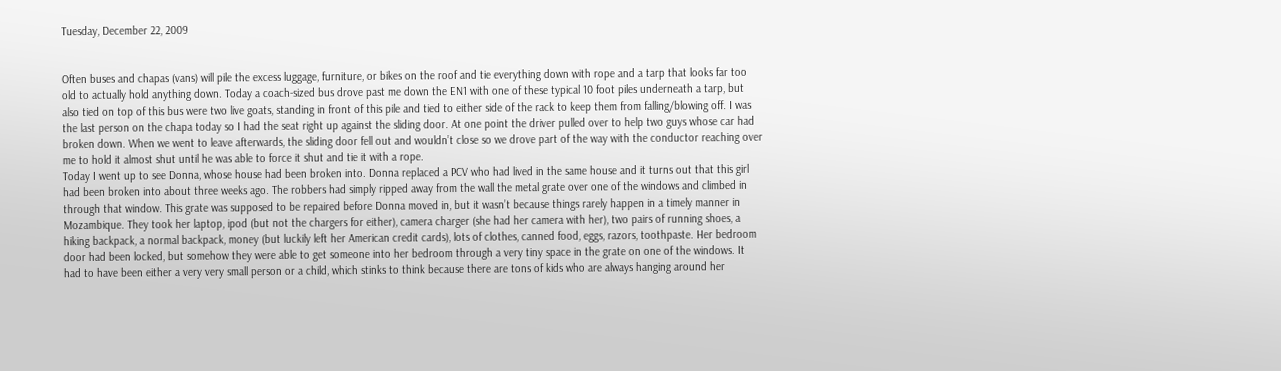Tuesday, December 22, 2009


Often buses and chapas (vans) will pile the excess luggage, furniture, or bikes on the roof and tie everything down with rope and a tarp that looks far too old to actually hold anything down. Today a coach-sized bus drove past me down the EN1 with one of these typical 10 foot piles underneath a tarp, but also tied on top of this bus were two live goats, standing in front of this pile and tied to either side of the rack to keep them from falling/blowing off. I was the last person on the chapa today so I had the seat right up against the sliding door. At one point the driver pulled over to help two guys whose car had broken down. When we went to leave afterwards, the sliding door fell out and wouldn’t close so we drove part of the way with the conductor reaching over me to hold it almost shut until he was able to force it shut and tie it with a rope.
Today I went up to see Donna, whose house had been broken into. Donna replaced a PCV who had lived in the same house and it turns out that this girl had been broken into about three weeks ago. The robbers had simply ripped away from the wall the metal grate over one of the windows and climbed in through that window. This grate was supposed to be repaired before Donna moved in, but it wasn’t because things rarely happen in a timely manner in Mozambique. They took her laptop, ipod (but not the chargers for either), camera charger (she had her camera with her), two pairs of running shoes, a hiking backpack, a normal backpack, money (but luckily left her American credit cards), lots of clothes, canned food, eggs, razors, toothpaste. Her bedroom door had been locked, but somehow they were able to get someone into her bedroom through a very tiny space in the grate on one of the windows. It had to have been either a very very small person or a child, which stinks to think because there are tons of kids who are always hanging around her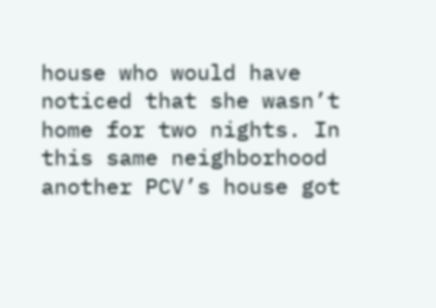house who would have noticed that she wasn’t home for two nights. In this same neighborhood another PCV’s house got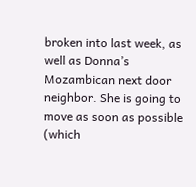broken into last week, as well as Donna’s Mozambican next door neighbor. She is going to move as soon as possible (which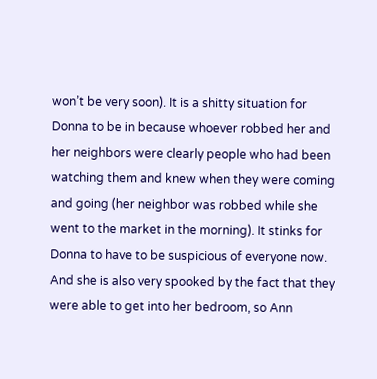won’t be very soon). It is a shitty situation for Donna to be in because whoever robbed her and her neighbors were clearly people who had been watching them and knew when they were coming and going (her neighbor was robbed while she went to the market in the morning). It stinks for Donna to have to be suspicious of everyone now. And she is also very spooked by the fact that they were able to get into her bedroom, so Ann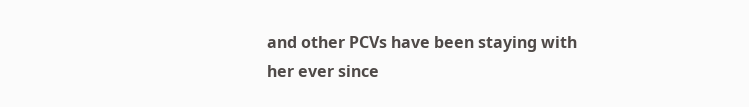and other PCVs have been staying with her ever since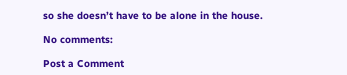so she doesn’t have to be alone in the house.

No comments:

Post a Comment